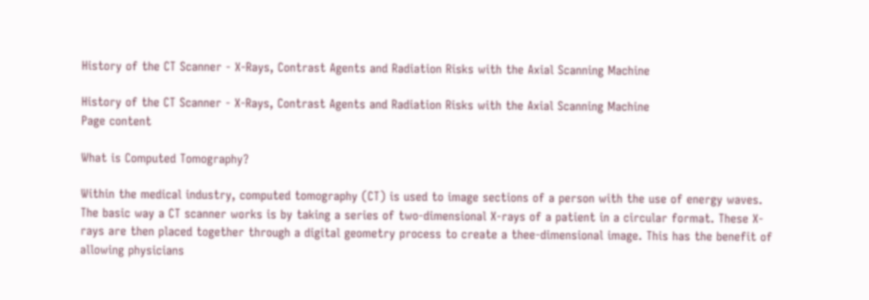History of the CT Scanner - X-Rays, Contrast Agents and Radiation Risks with the Axial Scanning Machine

History of the CT Scanner - X-Rays, Contrast Agents and Radiation Risks with the Axial Scanning Machine
Page content

What is Computed Tomography?

Within the medical industry, computed tomography (CT) is used to image sections of a person with the use of energy waves. The basic way a CT scanner works is by taking a series of two-dimensional X-rays of a patient in a circular format. These X-rays are then placed together through a digital geometry process to create a thee-dimensional image. This has the benefit of allowing physicians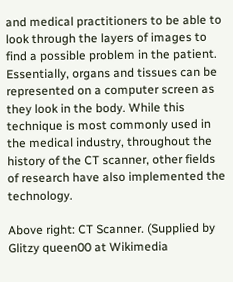and medical practitioners to be able to look through the layers of images to find a possible problem in the patient. Essentially, organs and tissues can be represented on a computer screen as they look in the body. While this technique is most commonly used in the medical industry, throughout the history of the CT scanner, other fields of research have also implemented the technology.

Above right: CT Scanner. (Supplied by Glitzy queen00 at Wikimedia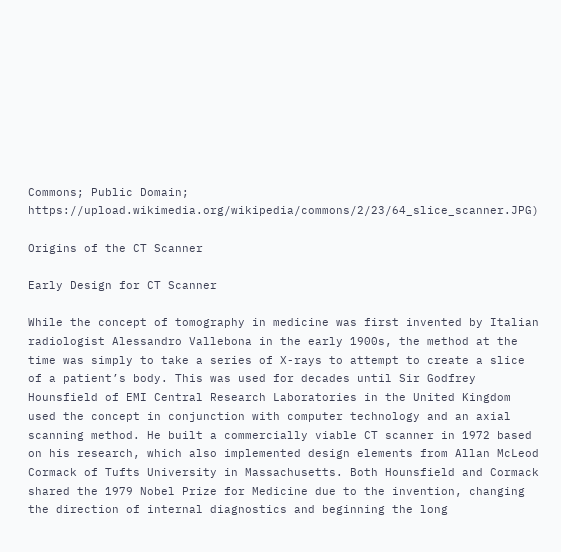Commons; Public Domain; https://upload.wikimedia.org/wikipedia/commons/2/23/64_slice_scanner.JPG)

Origins of the CT Scanner

Early Design for CT Scanner

While the concept of tomography in medicine was first invented by Italian radiologist Alessandro Vallebona in the early 1900s, the method at the time was simply to take a series of X-rays to attempt to create a slice of a patient’s body. This was used for decades until Sir Godfrey Hounsfield of EMI Central Research Laboratories in the United Kingdom used the concept in conjunction with computer technology and an axial scanning method. He built a commercially viable CT scanner in 1972 based on his research, which also implemented design elements from Allan McLeod Cormack of Tufts University in Massachusetts. Both Hounsfield and Cormack shared the 1979 Nobel Prize for Medicine due to the invention, changing the direction of internal diagnostics and beginning the long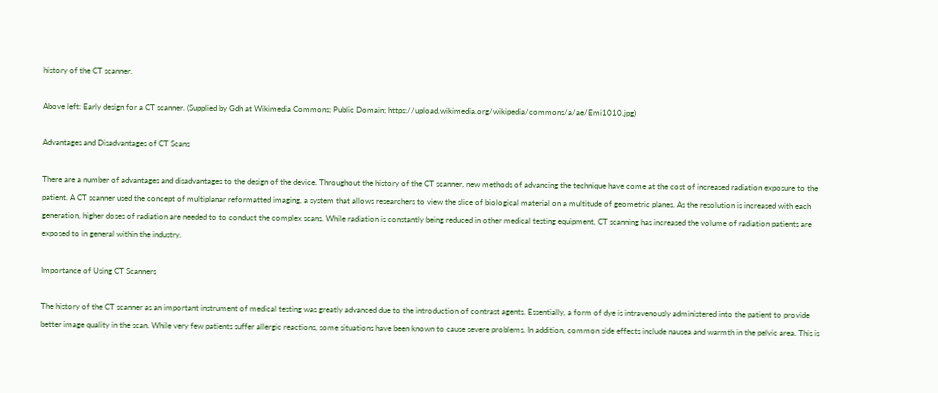history of the CT scanner.

Above left: Early design for a CT scanner. (Supplied by Gdh at Wikimedia Commons; Public Domain; https://upload.wikimedia.org/wikipedia/commons/a/ae/Emi1010.jpg)

Advantages and Disadvantages of CT Scans

There are a number of advantages and disadvantages to the design of the device. Throughout the history of the CT scanner, new methods of advancing the technique have come at the cost of increased radiation exposure to the patient. A CT scanner used the concept of multiplanar reformatted imaging, a system that allows researchers to view the slice of biological material on a multitude of geometric planes. As the resolution is increased with each generation, higher doses of radiation are needed to to conduct the complex scans. While radiation is constantly being reduced in other medical testing equipment, CT scanning has increased the volume of radiation patients are exposed to in general within the industry.

Importance of Using CT Scanners

The history of the CT scanner as an important instrument of medical testing was greatly advanced due to the introduction of contrast agents. Essentially, a form of dye is intravenously administered into the patient to provide better image quality in the scan. While very few patients suffer allergic reactions, some situations have been known to cause severe problems. In addition, common side effects include nausea and warmth in the pelvic area. This is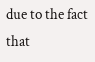due to the fact that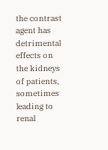the contrast agent has detrimental effects on the kidneys of patients, sometimes leading to renal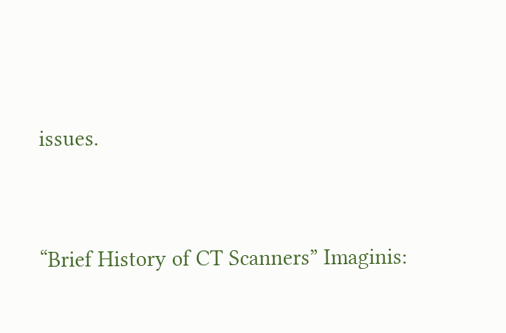issues.


“Brief History of CT Scanners” Imaginis: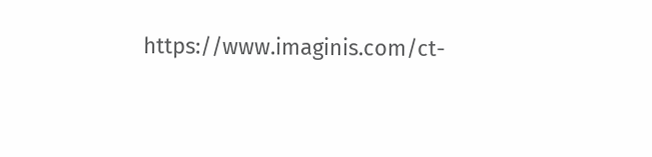https://www.imaginis.com/ct-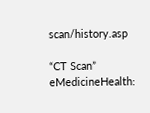scan/history.asp

“CT Scan” eMedicineHealth: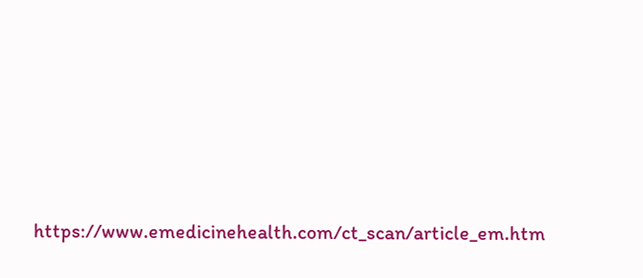https://www.emedicinehealth.com/ct_scan/article_em.htm